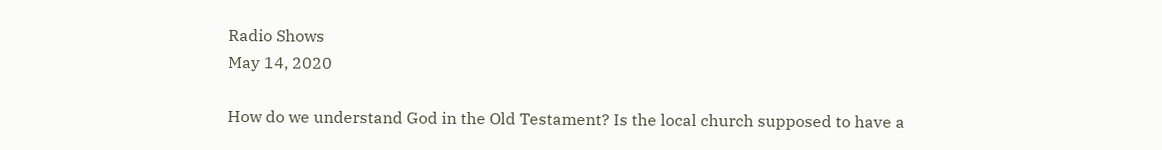Radio Shows
May 14, 2020

How do we understand God in the Old Testament? Is the local church supposed to have a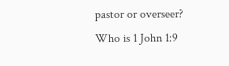pastor or overseer? Who is 1 John 1:9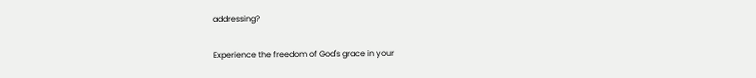addressing?

Experience the freedom of God's grace in your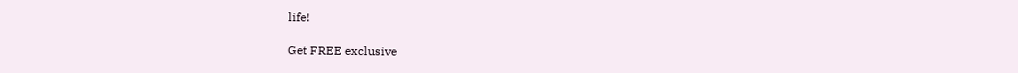life!

Get FREE exclusive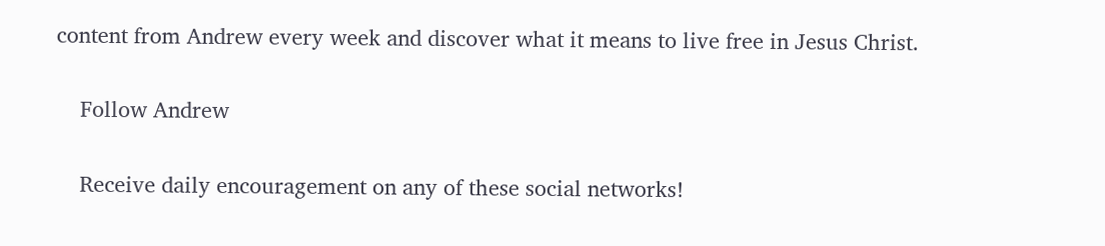content from Andrew every week and discover what it means to live free in Jesus Christ.

    Follow Andrew

    Receive daily encouragement on any of these social networks!